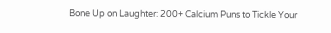Bone Up on Laughter: 200+ Calcium Puns to Tickle Your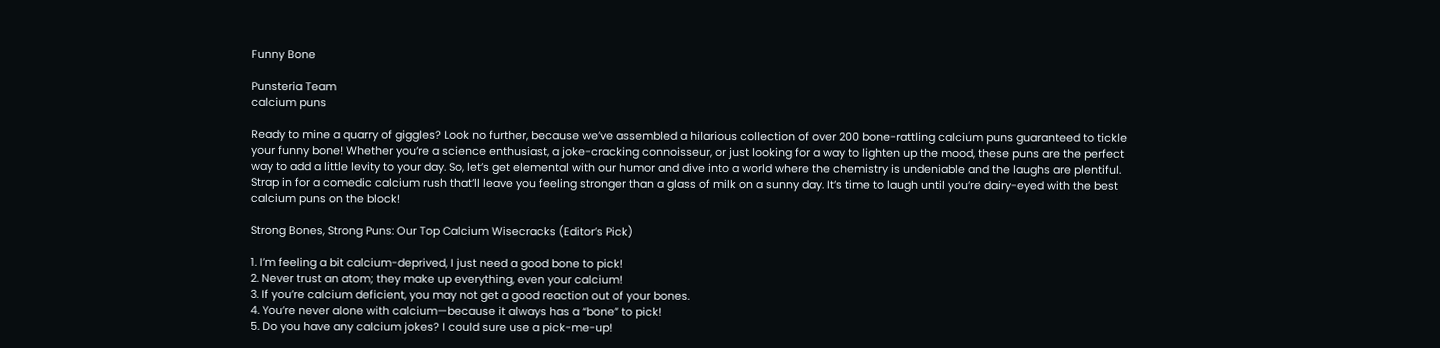Funny Bone

Punsteria Team
calcium puns

Ready to mine a quarry of giggles? Look no further, because we’ve assembled a hilarious collection of over 200 bone-rattling calcium puns guaranteed to tickle your funny bone! Whether you’re a science enthusiast, a joke-cracking connoisseur, or just looking for a way to lighten up the mood, these puns are the perfect way to add a little levity to your day. So, let’s get elemental with our humor and dive into a world where the chemistry is undeniable and the laughs are plentiful. Strap in for a comedic calcium rush that’ll leave you feeling stronger than a glass of milk on a sunny day. It’s time to laugh until you’re dairy-eyed with the best calcium puns on the block!

Strong Bones, Strong Puns: Our Top Calcium Wisecracks (Editor’s Pick)

1. I’m feeling a bit calcium-deprived, I just need a good bone to pick!
2. Never trust an atom; they make up everything, even your calcium!
3. If you’re calcium deficient, you may not get a good reaction out of your bones.
4. You’re never alone with calcium—because it always has a “bone” to pick!
5. Do you have any calcium jokes? I could sure use a pick-me-up!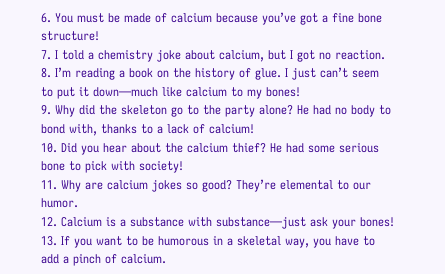6. You must be made of calcium because you’ve got a fine bone structure!
7. I told a chemistry joke about calcium, but I got no reaction.
8. I’m reading a book on the history of glue. I just can’t seem to put it down—much like calcium to my bones!
9. Why did the skeleton go to the party alone? He had no body to bond with, thanks to a lack of calcium!
10. Did you hear about the calcium thief? He had some serious bone to pick with society!
11. Why are calcium jokes so good? They’re elemental to our humor.
12. Calcium is a substance with substance—just ask your bones!
13. If you want to be humorous in a skeletal way, you have to add a pinch of calcium.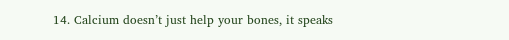14. Calcium doesn’t just help your bones, it speaks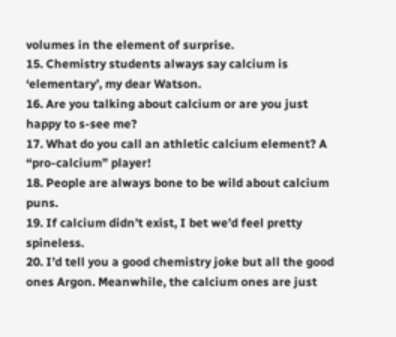volumes in the element of surprise.
15. Chemistry students always say calcium is ‘elementary’, my dear Watson.
16. Are you talking about calcium or are you just happy to s-see me?
17. What do you call an athletic calcium element? A “pro-calcium” player!
18. People are always bone to be wild about calcium puns.
19. If calcium didn’t exist, I bet we’d feel pretty spineless.
20. I’d tell you a good chemistry joke but all the good ones Argon. Meanwhile, the calcium ones are just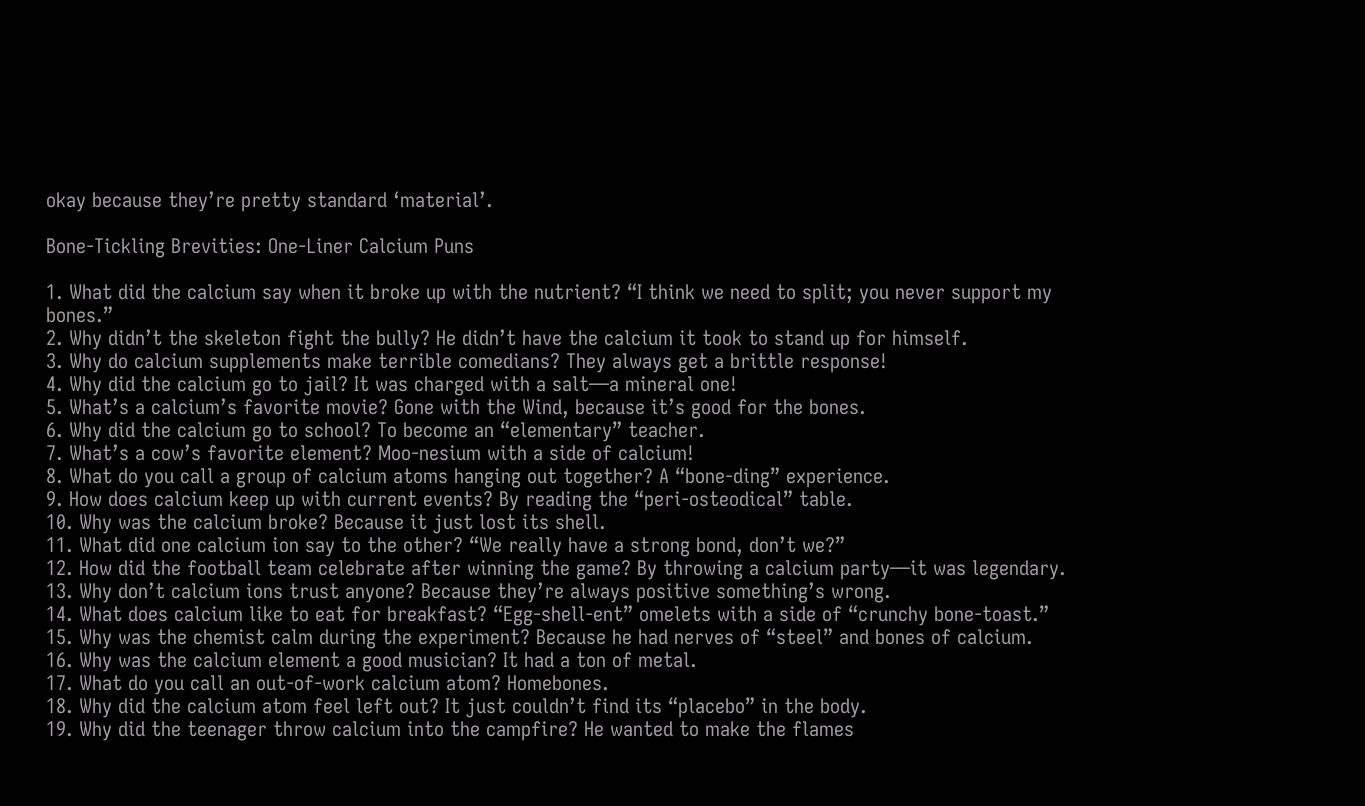okay because they’re pretty standard ‘material’.

Bone-Tickling Brevities: One-Liner Calcium Puns

1. What did the calcium say when it broke up with the nutrient? “I think we need to split; you never support my bones.”
2. Why didn’t the skeleton fight the bully? He didn’t have the calcium it took to stand up for himself.
3. Why do calcium supplements make terrible comedians? They always get a brittle response!
4. Why did the calcium go to jail? It was charged with a salt—a mineral one!
5. What’s a calcium’s favorite movie? Gone with the Wind, because it’s good for the bones.
6. Why did the calcium go to school? To become an “elementary” teacher.
7. What’s a cow’s favorite element? Moo-nesium with a side of calcium!
8. What do you call a group of calcium atoms hanging out together? A “bone-ding” experience.
9. How does calcium keep up with current events? By reading the “peri-osteodical” table.
10. Why was the calcium broke? Because it just lost its shell.
11. What did one calcium ion say to the other? “We really have a strong bond, don’t we?”
12. How did the football team celebrate after winning the game? By throwing a calcium party—it was legendary.
13. Why don’t calcium ions trust anyone? Because they’re always positive something’s wrong.
14. What does calcium like to eat for breakfast? “Egg-shell-ent” omelets with a side of “crunchy bone-toast.”
15. Why was the chemist calm during the experiment? Because he had nerves of “steel” and bones of calcium.
16. Why was the calcium element a good musician? It had a ton of metal.
17. What do you call an out-of-work calcium atom? Homebones.
18. Why did the calcium atom feel left out? It just couldn’t find its “placebo” in the body.
19. Why did the teenager throw calcium into the campfire? He wanted to make the flames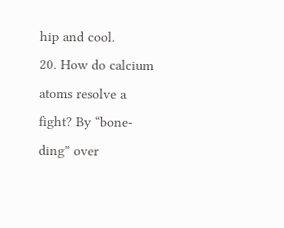hip and cool.
20. How do calcium atoms resolve a fight? By “bone-ding” over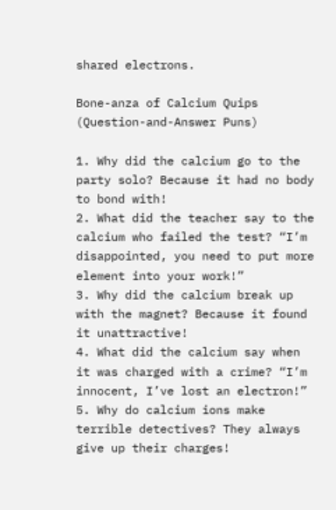shared electrons.

Bone-anza of Calcium Quips (Question-and-Answer Puns)

1. Why did the calcium go to the party solo? Because it had no body to bond with!
2. What did the teacher say to the calcium who failed the test? “I’m disappointed, you need to put more element into your work!”
3. Why did the calcium break up with the magnet? Because it found it unattractive!
4. What did the calcium say when it was charged with a crime? “I’m innocent, I’ve lost an electron!”
5. Why do calcium ions make terrible detectives? They always give up their charges!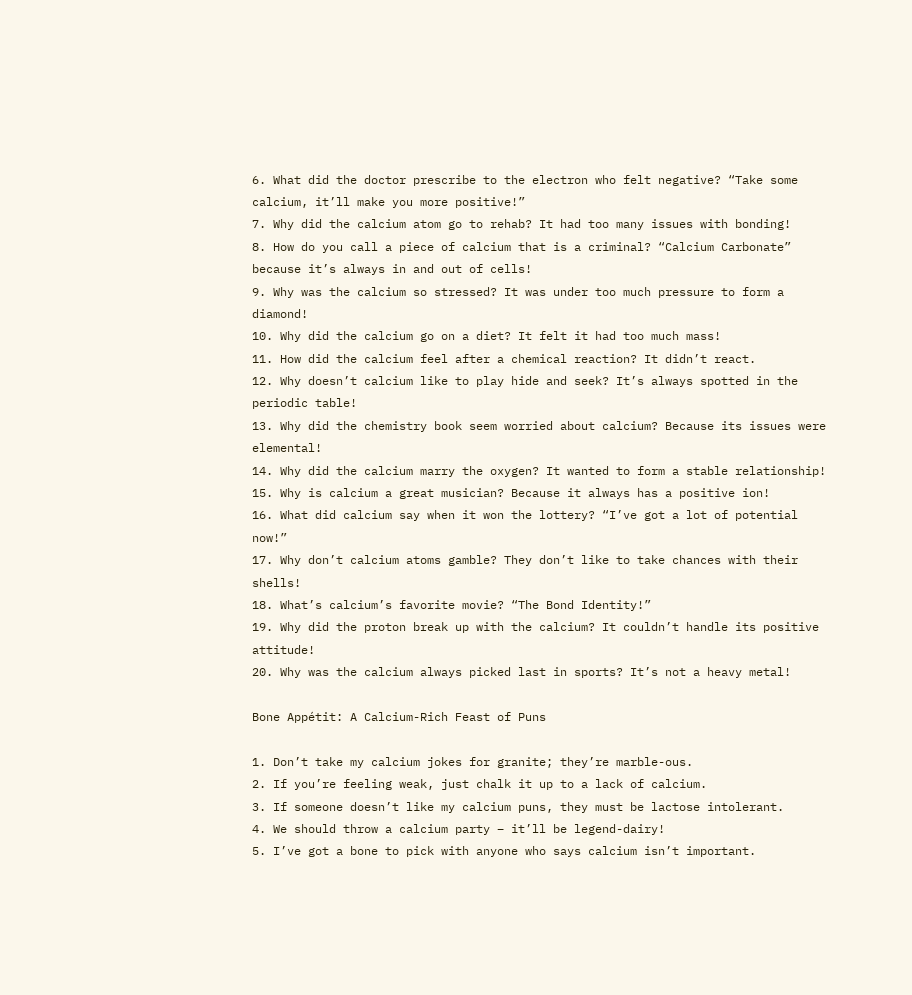6. What did the doctor prescribe to the electron who felt negative? “Take some calcium, it’ll make you more positive!”
7. Why did the calcium atom go to rehab? It had too many issues with bonding!
8. How do you call a piece of calcium that is a criminal? “Calcium Carbonate” because it’s always in and out of cells!
9. Why was the calcium so stressed? It was under too much pressure to form a diamond!
10. Why did the calcium go on a diet? It felt it had too much mass!
11. How did the calcium feel after a chemical reaction? It didn’t react.
12. Why doesn’t calcium like to play hide and seek? It’s always spotted in the periodic table!
13. Why did the chemistry book seem worried about calcium? Because its issues were elemental!
14. Why did the calcium marry the oxygen? It wanted to form a stable relationship!
15. Why is calcium a great musician? Because it always has a positive ion!
16. What did calcium say when it won the lottery? “I’ve got a lot of potential now!”
17. Why don’t calcium atoms gamble? They don’t like to take chances with their shells!
18. What’s calcium’s favorite movie? “The Bond Identity!”
19. Why did the proton break up with the calcium? It couldn’t handle its positive attitude!
20. Why was the calcium always picked last in sports? It’s not a heavy metal!

Bone Appétit: A Calcium-Rich Feast of Puns

1. Don’t take my calcium jokes for granite; they’re marble-ous.
2. If you’re feeling weak, just chalk it up to a lack of calcium.
3. If someone doesn’t like my calcium puns, they must be lactose intolerant.
4. We should throw a calcium party – it’ll be legend-dairy!
5. I’ve got a bone to pick with anyone who says calcium isn’t important.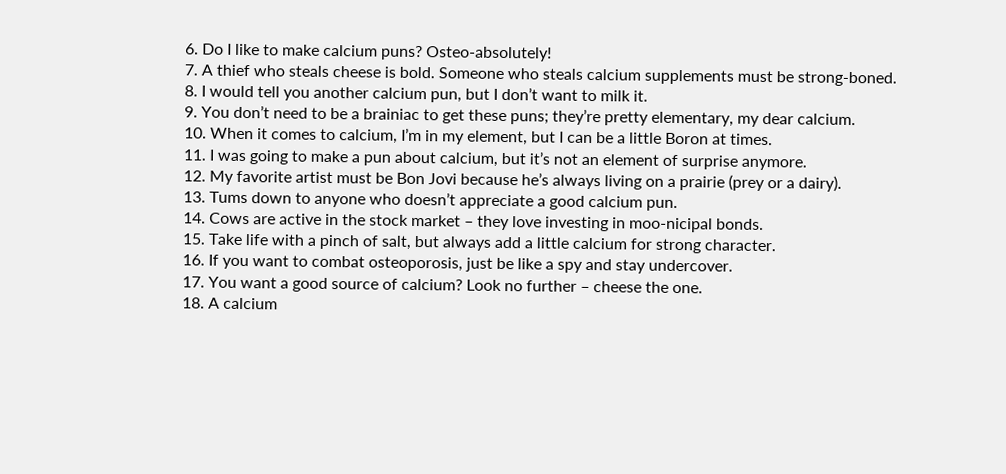6. Do I like to make calcium puns? Osteo-absolutely!
7. A thief who steals cheese is bold. Someone who steals calcium supplements must be strong-boned.
8. I would tell you another calcium pun, but I don’t want to milk it.
9. You don’t need to be a brainiac to get these puns; they’re pretty elementary, my dear calcium.
10. When it comes to calcium, I’m in my element, but I can be a little Boron at times.
11. I was going to make a pun about calcium, but it’s not an element of surprise anymore.
12. My favorite artist must be Bon Jovi because he’s always living on a prairie (prey or a dairy).
13. Tums down to anyone who doesn’t appreciate a good calcium pun.
14. Cows are active in the stock market – they love investing in moo-nicipal bonds.
15. Take life with a pinch of salt, but always add a little calcium for strong character.
16. If you want to combat osteoporosis, just be like a spy and stay undercover.
17. You want a good source of calcium? Look no further – cheese the one.
18. A calcium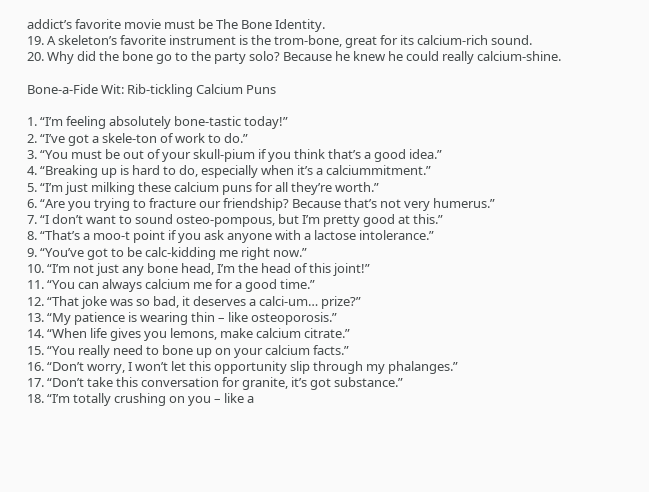addict’s favorite movie must be The Bone Identity.
19. A skeleton’s favorite instrument is the trom-bone, great for its calcium-rich sound.
20. Why did the bone go to the party solo? Because he knew he could really calcium-shine.

Bone-a-Fide Wit: Rib-tickling Calcium Puns

1. “I’m feeling absolutely bone-tastic today!”
2. “I’ve got a skele-ton of work to do.”
3. “You must be out of your skull-pium if you think that’s a good idea.”
4. “Breaking up is hard to do, especially when it’s a calciummitment.”
5. “I’m just milking these calcium puns for all they’re worth.”
6. “Are you trying to fracture our friendship? Because that’s not very humerus.”
7. “I don’t want to sound osteo-pompous, but I’m pretty good at this.”
8. “That’s a moo-t point if you ask anyone with a lactose intolerance.”
9. “You’ve got to be calc-kidding me right now.”
10. “I’m not just any bone head, I’m the head of this joint!”
11. “You can always calcium me for a good time.”
12. “That joke was so bad, it deserves a calci-um… prize?”
13. “My patience is wearing thin – like osteoporosis.”
14. “When life gives you lemons, make calcium citrate.”
15. “You really need to bone up on your calcium facts.”
16. “Don’t worry, I won’t let this opportunity slip through my phalanges.”
17. “Don’t take this conversation for granite, it’s got substance.”
18. “I’m totally crushing on you – like a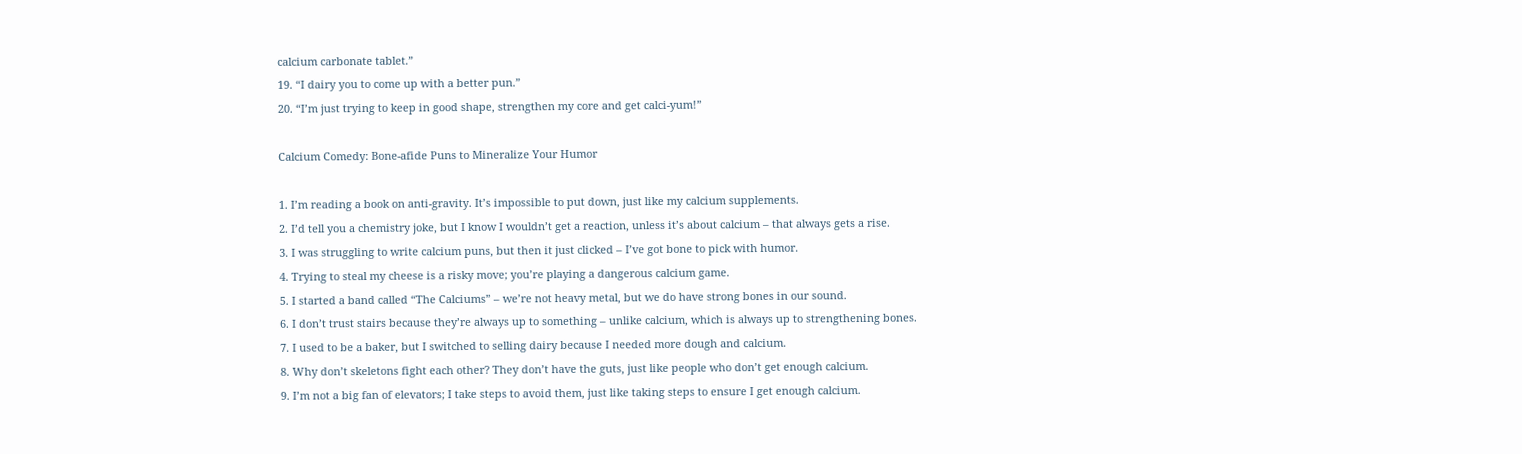calcium carbonate tablet.”
19. “I dairy you to come up with a better pun.”
20. “I’m just trying to keep in good shape, strengthen my core and get calci-yum!”

Calcium Comedy: Bone-afide Puns to Mineralize Your Humor

1. I’m reading a book on anti-gravity. It’s impossible to put down, just like my calcium supplements.
2. I’d tell you a chemistry joke, but I know I wouldn’t get a reaction, unless it’s about calcium – that always gets a rise.
3. I was struggling to write calcium puns, but then it just clicked – I’ve got bone to pick with humor.
4. Trying to steal my cheese is a risky move; you’re playing a dangerous calcium game.
5. I started a band called “The Calciums” – we’re not heavy metal, but we do have strong bones in our sound.
6. I don’t trust stairs because they’re always up to something – unlike calcium, which is always up to strengthening bones.
7. I used to be a baker, but I switched to selling dairy because I needed more dough and calcium.
8. Why don’t skeletons fight each other? They don’t have the guts, just like people who don’t get enough calcium.
9. I’m not a big fan of elevators; I take steps to avoid them, just like taking steps to ensure I get enough calcium.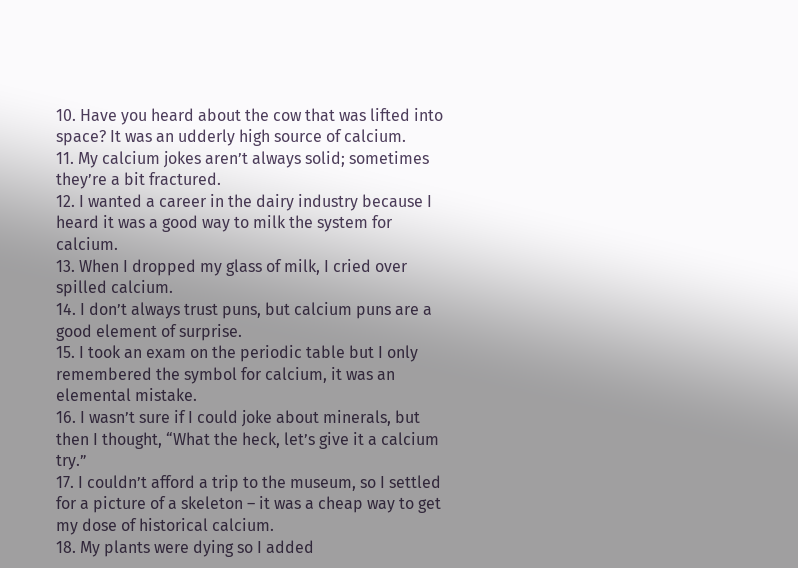10. Have you heard about the cow that was lifted into space? It was an udderly high source of calcium.
11. My calcium jokes aren’t always solid; sometimes they’re a bit fractured.
12. I wanted a career in the dairy industry because I heard it was a good way to milk the system for calcium.
13. When I dropped my glass of milk, I cried over spilled calcium.
14. I don’t always trust puns, but calcium puns are a good element of surprise.
15. I took an exam on the periodic table but I only remembered the symbol for calcium, it was an elemental mistake.
16. I wasn’t sure if I could joke about minerals, but then I thought, “What the heck, let’s give it a calcium try.”
17. I couldn’t afford a trip to the museum, so I settled for a picture of a skeleton – it was a cheap way to get my dose of historical calcium.
18. My plants were dying so I added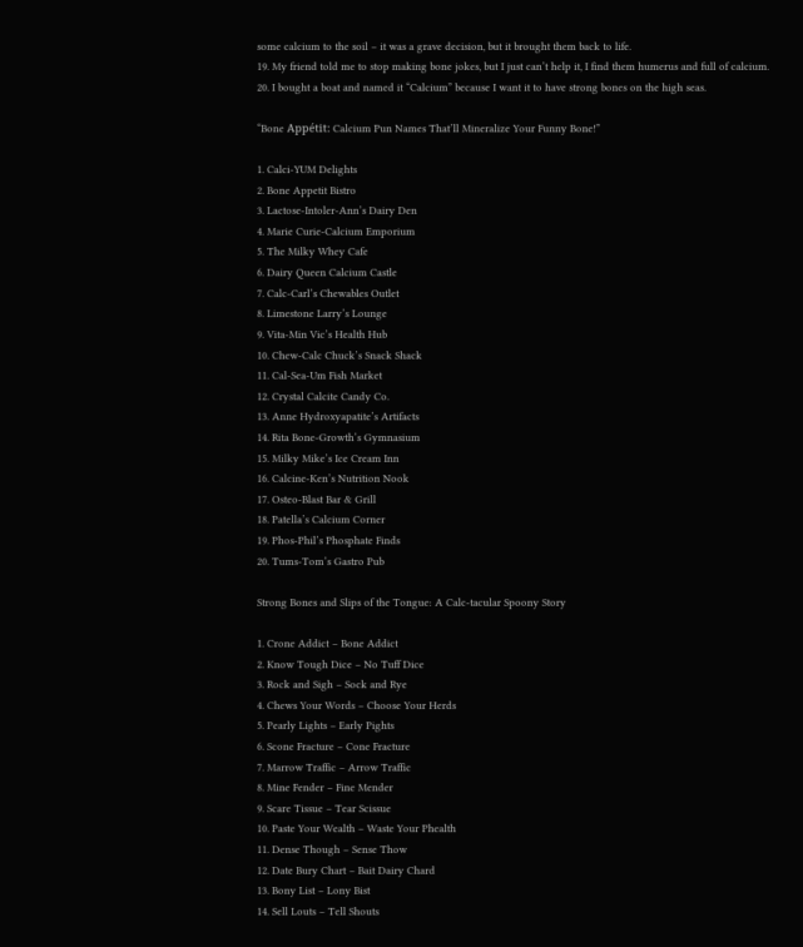some calcium to the soil – it was a grave decision, but it brought them back to life.
19. My friend told me to stop making bone jokes, but I just can’t help it, I find them humerus and full of calcium.
20. I bought a boat and named it “Calcium” because I want it to have strong bones on the high seas.

“Bone Appétit: Calcium Pun Names That’ll Mineralize Your Funny Bone!”

1. Calci-YUM Delights
2. Bone Appetit Bistro
3. Lactose-Intoler-Ann’s Dairy Den
4. Marie Curie-Calcium Emporium
5. The Milky Whey Cafe
6. Dairy Queen Calcium Castle
7. Calc-Carl’s Chewables Outlet
8. Limestone Larry’s Lounge
9. Vita-Min Vic’s Health Hub
10. Chew-Calc Chuck’s Snack Shack
11. Cal-Sea-Um Fish Market
12. Crystal Calcite Candy Co.
13. Anne Hydroxyapatite’s Artifacts
14. Rita Bone-Growth’s Gymnasium
15. Milky Mike’s Ice Cream Inn
16. Calcine-Ken’s Nutrition Nook
17. Osteo-Blast Bar & Grill
18. Patella’s Calcium Corner
19. Phos-Phil’s Phosphate Finds
20. Tums-Tom’s Gastro Pub

Strong Bones and Slips of the Tongue: A Calc-tacular Spoony Story

1. Crone Addict – Bone Addict
2. Know Tough Dice – No Tuff Dice
3. Rock and Sigh – Sock and Rye
4. Chews Your Words – Choose Your Herds
5. Pearly Lights – Early Pights
6. Scone Fracture – Cone Fracture
7. Marrow Traffic – Arrow Traffic
8. Mine Fender – Fine Mender
9. Scare Tissue – Tear Scissue
10. Paste Your Wealth – Waste Your Phealth
11. Dense Though – Sense Thow
12. Date Bury Chart – Bait Dairy Chard
13. Bony List – Lony Bist
14. Sell Louts – Tell Shouts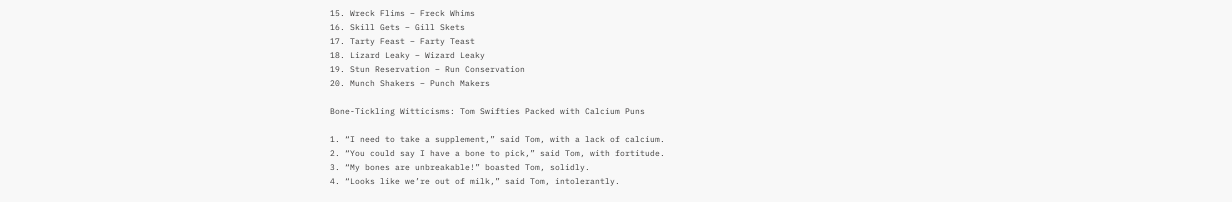15. Wreck Flims – Freck Whims
16. Skill Gets – Gill Skets
17. Tarty Feast – Farty Teast
18. Lizard Leaky – Wizard Leaky
19. Stun Reservation – Run Conservation
20. Munch Shakers – Punch Makers

Bone-Tickling Witticisms: Tom Swifties Packed with Calcium Puns

1. “I need to take a supplement,” said Tom, with a lack of calcium.
2. “You could say I have a bone to pick,” said Tom, with fortitude.
3. “My bones are unbreakable!” boasted Tom, solidly.
4. “Looks like we’re out of milk,” said Tom, intolerantly.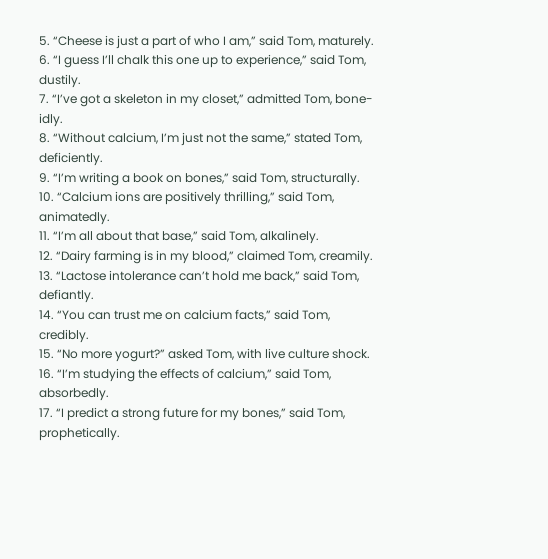5. “Cheese is just a part of who I am,” said Tom, maturely.
6. “I guess I’ll chalk this one up to experience,” said Tom, dustily.
7. “I’ve got a skeleton in my closet,” admitted Tom, bone-idly.
8. “Without calcium, I’m just not the same,” stated Tom, deficiently.
9. “I’m writing a book on bones,” said Tom, structurally.
10. “Calcium ions are positively thrilling,” said Tom, animatedly.
11. “I’m all about that base,” said Tom, alkalinely.
12. “Dairy farming is in my blood,” claimed Tom, creamily.
13. “Lactose intolerance can’t hold me back,” said Tom, defiantly.
14. “You can trust me on calcium facts,” said Tom, credibly.
15. “No more yogurt?” asked Tom, with live culture shock.
16. “I’m studying the effects of calcium,” said Tom, absorbedly.
17. “I predict a strong future for my bones,” said Tom, prophetically.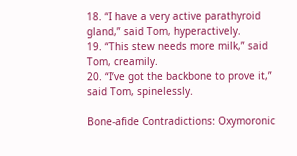18. “I have a very active parathyroid gland,” said Tom, hyperactively.
19. “This stew needs more milk,” said Tom, creamily.
20. “I’ve got the backbone to prove it,” said Tom, spinelessly.

Bone-afide Contradictions: Oxymoronic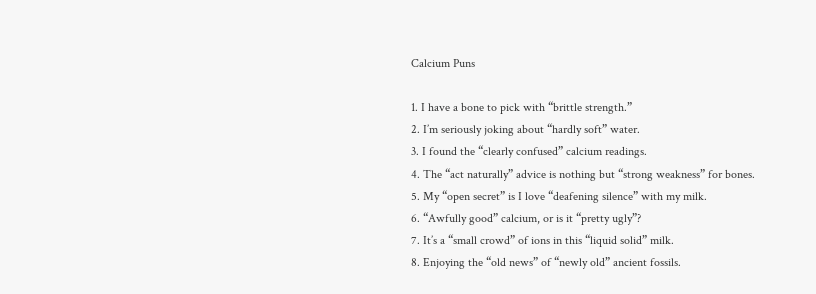Calcium Puns

1. I have a bone to pick with “brittle strength.”
2. I’m seriously joking about “hardly soft” water.
3. I found the “clearly confused” calcium readings.
4. The “act naturally” advice is nothing but “strong weakness” for bones.
5. My “open secret” is I love “deafening silence” with my milk.
6. “Awfully good” calcium, or is it “pretty ugly”?
7. It’s a “small crowd” of ions in this “liquid solid” milk.
8. Enjoying the “old news” of “newly old” ancient fossils.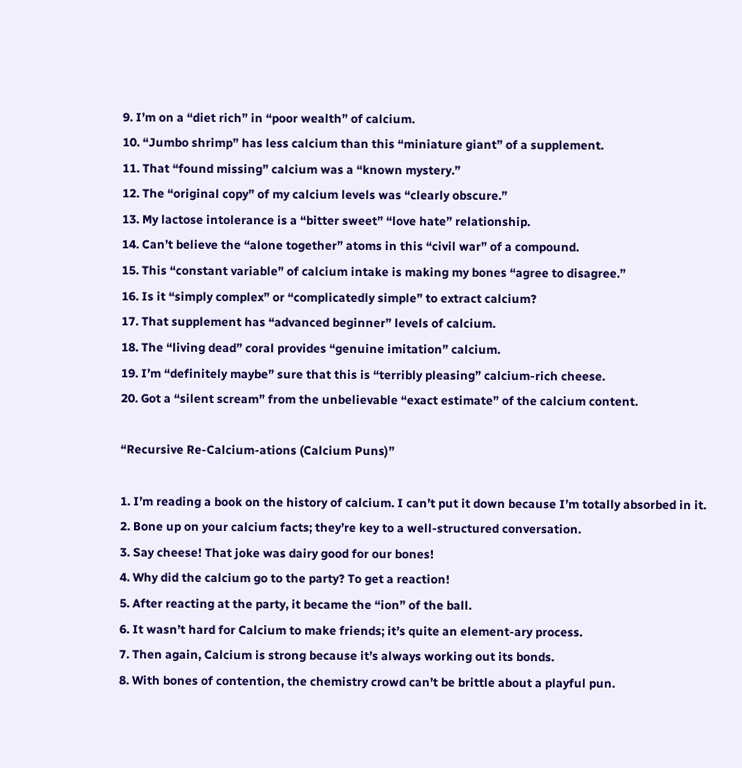9. I’m on a “diet rich” in “poor wealth” of calcium.
10. “Jumbo shrimp” has less calcium than this “miniature giant” of a supplement.
11. That “found missing” calcium was a “known mystery.”
12. The “original copy” of my calcium levels was “clearly obscure.”
13. My lactose intolerance is a “bitter sweet” “love hate” relationship.
14. Can’t believe the “alone together” atoms in this “civil war” of a compound.
15. This “constant variable” of calcium intake is making my bones “agree to disagree.”
16. Is it “simply complex” or “complicatedly simple” to extract calcium?
17. That supplement has “advanced beginner” levels of calcium.
18. The “living dead” coral provides “genuine imitation” calcium.
19. I’m “definitely maybe” sure that this is “terribly pleasing” calcium-rich cheese.
20. Got a “silent scream” from the unbelievable “exact estimate” of the calcium content.

“Recursive Re-Calcium-ations (Calcium Puns)”

1. I’m reading a book on the history of calcium. I can’t put it down because I’m totally absorbed in it.
2. Bone up on your calcium facts; they’re key to a well-structured conversation.
3. Say cheese! That joke was dairy good for our bones!
4. Why did the calcium go to the party? To get a reaction!
5. After reacting at the party, it became the “ion” of the ball.
6. It wasn’t hard for Calcium to make friends; it’s quite an element-ary process.
7. Then again, Calcium is strong because it’s always working out its bonds.
8. With bones of contention, the chemistry crowd can’t be brittle about a playful pun.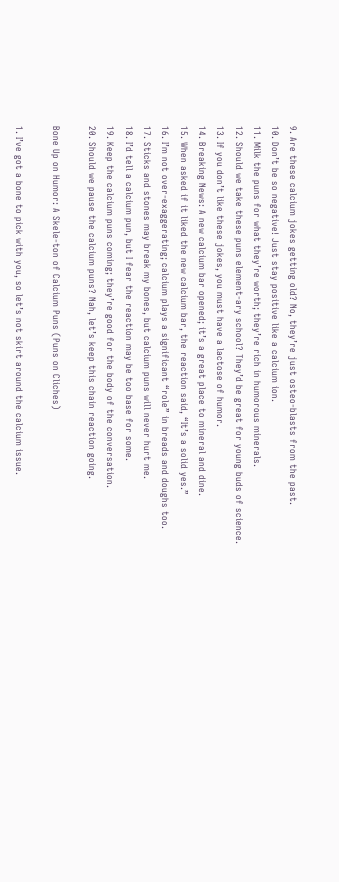9. Are these calcium jokes getting old? No, they’re just osteo-blasts from the past.
10. Don’t be so negative! Just stay positive like a calcium ion.
11. Milk the puns for what they’re worth; they’re rich in humorous minerals.
12. Should we take these puns element-ary school? They’d be great for young buds of science.
13. If you don’t like these jokes, you must have a lactose of humor.
14. Breaking News: A new calcium bar opened; it’s a great place to mineral and dine.
15. When asked if it liked the new calcium bar, the reaction said, “It’s a solid yes.”
16. I’m not over-exaggerating; calcium plays a significant “role” in breads and doughs too.
17. Sticks and stones may break my bones, but calcium puns will never hurt me.
18. I’d tell a calcium pun, but I fear the reaction may be too base for some.
19. Keep the calcium puns coming; they’re good for the body of the conversation.
20. Should we pause the calcium puns? Nah, let’s keep this chain reaction going.

Bone Up on Humor: A Skele-ton of Calcium Puns (Puns on Cliches)

1. I’ve got a bone to pick with you, so let’s not skirt around the calcium issue.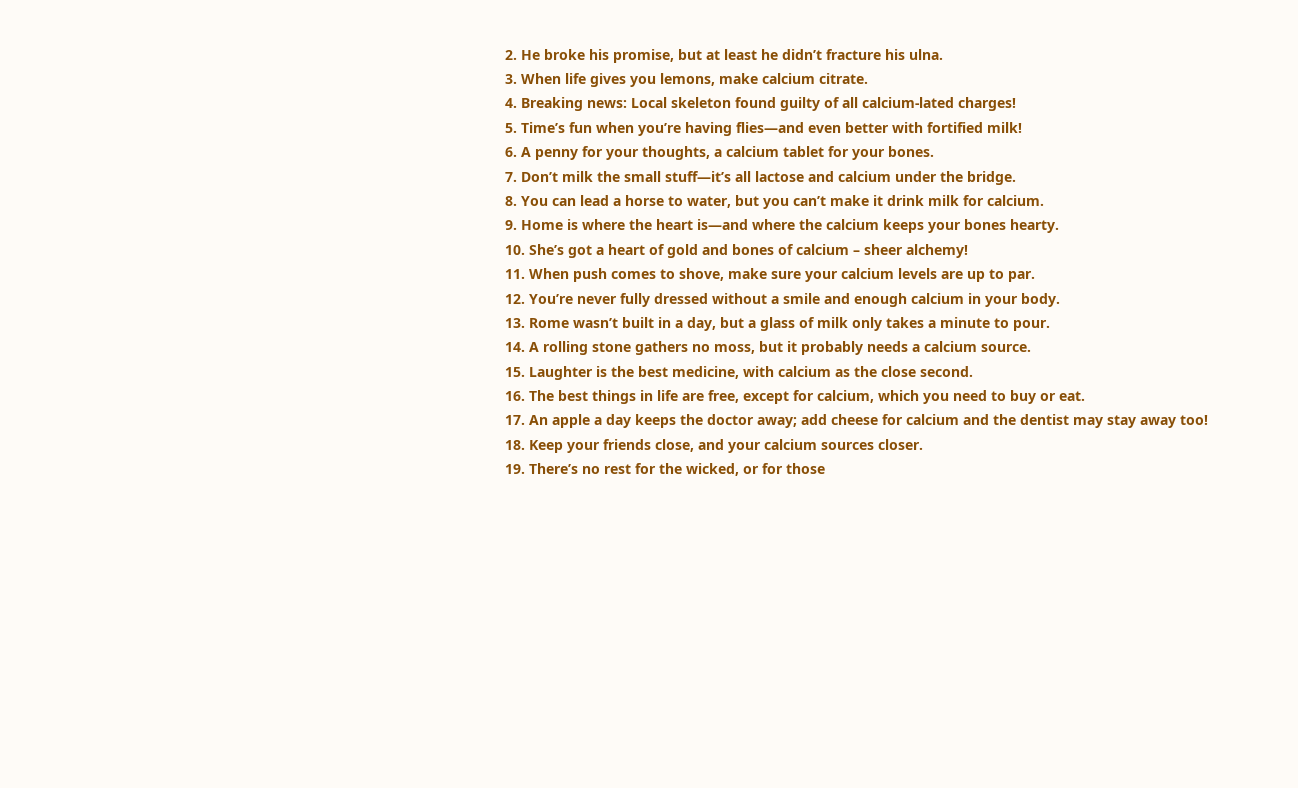2. He broke his promise, but at least he didn’t fracture his ulna.
3. When life gives you lemons, make calcium citrate.
4. Breaking news: Local skeleton found guilty of all calcium-lated charges!
5. Time’s fun when you’re having flies—and even better with fortified milk!
6. A penny for your thoughts, a calcium tablet for your bones.
7. Don’t milk the small stuff—it’s all lactose and calcium under the bridge.
8. You can lead a horse to water, but you can’t make it drink milk for calcium.
9. Home is where the heart is—and where the calcium keeps your bones hearty.
10. She’s got a heart of gold and bones of calcium – sheer alchemy!
11. When push comes to shove, make sure your calcium levels are up to par.
12. You’re never fully dressed without a smile and enough calcium in your body.
13. Rome wasn’t built in a day, but a glass of milk only takes a minute to pour.
14. A rolling stone gathers no moss, but it probably needs a calcium source.
15. Laughter is the best medicine, with calcium as the close second.
16. The best things in life are free, except for calcium, which you need to buy or eat.
17. An apple a day keeps the doctor away; add cheese for calcium and the dentist may stay away too!
18. Keep your friends close, and your calcium sources closer.
19. There’s no rest for the wicked, or for those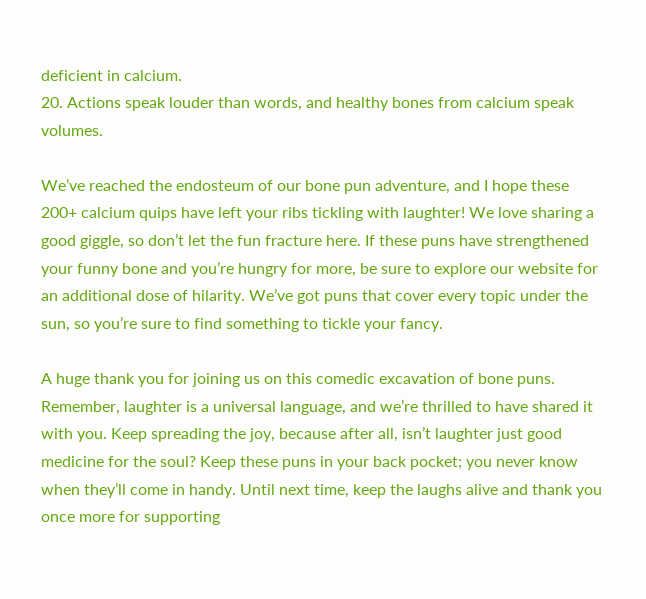deficient in calcium.
20. Actions speak louder than words, and healthy bones from calcium speak volumes.

We’ve reached the endosteum of our bone pun adventure, and I hope these 200+ calcium quips have left your ribs tickling with laughter! We love sharing a good giggle, so don’t let the fun fracture here. If these puns have strengthened your funny bone and you’re hungry for more, be sure to explore our website for an additional dose of hilarity. We’ve got puns that cover every topic under the sun, so you’re sure to find something to tickle your fancy.

A huge thank you for joining us on this comedic excavation of bone puns. Remember, laughter is a universal language, and we’re thrilled to have shared it with you. Keep spreading the joy, because after all, isn’t laughter just good medicine for the soul? Keep these puns in your back pocket; you never know when they’ll come in handy. Until next time, keep the laughs alive and thank you once more for supporting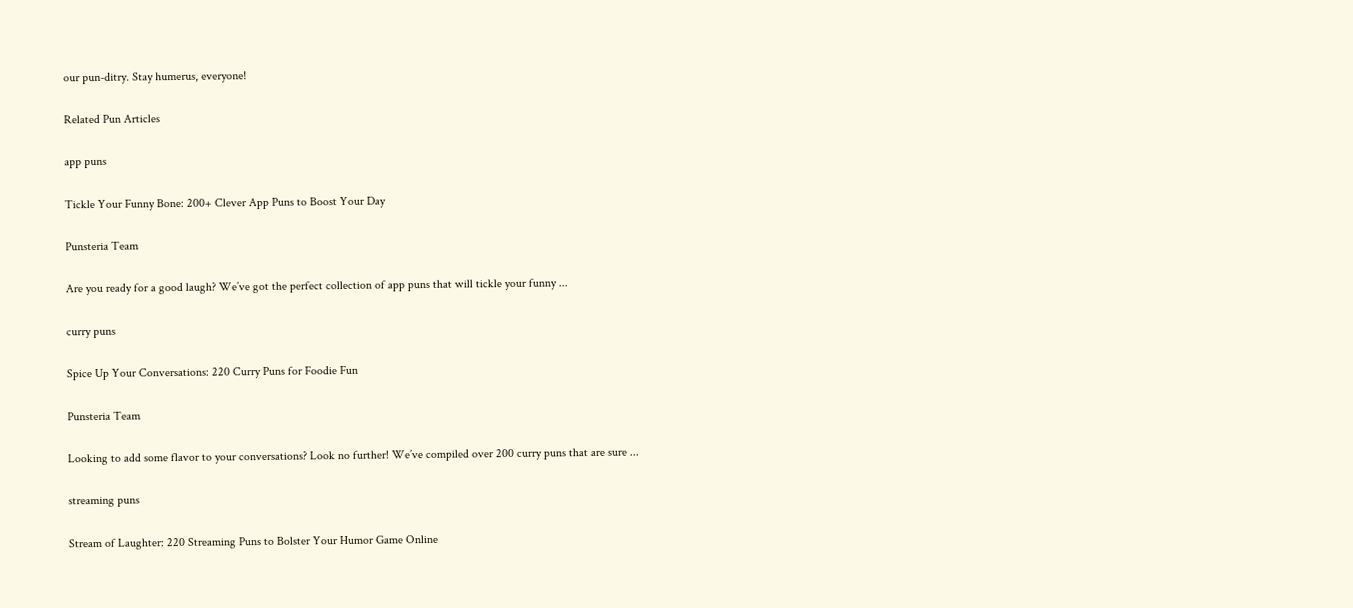our pun-ditry. Stay humerus, everyone!

Related Pun Articles

app puns

Tickle Your Funny Bone: 200+ Clever App Puns to Boost Your Day

Punsteria Team

Are you ready for a good laugh? We’ve got the perfect collection of app puns that will tickle your funny ...

curry puns

Spice Up Your Conversations: 220 Curry Puns for Foodie Fun

Punsteria Team

Looking to add some flavor to your conversations? Look no further! We’ve compiled over 200 curry puns that are sure ...

streaming puns

Stream of Laughter: 220 Streaming Puns to Bolster Your Humor Game Online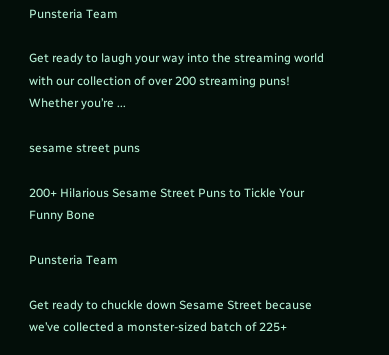Punsteria Team

Get ready to laugh your way into the streaming world with our collection of over 200 streaming puns! Whether you’re ...

sesame street puns

200+ Hilarious Sesame Street Puns to Tickle Your Funny Bone

Punsteria Team

Get ready to chuckle down Sesame Street because we’ve collected a monster-sized batch of 225+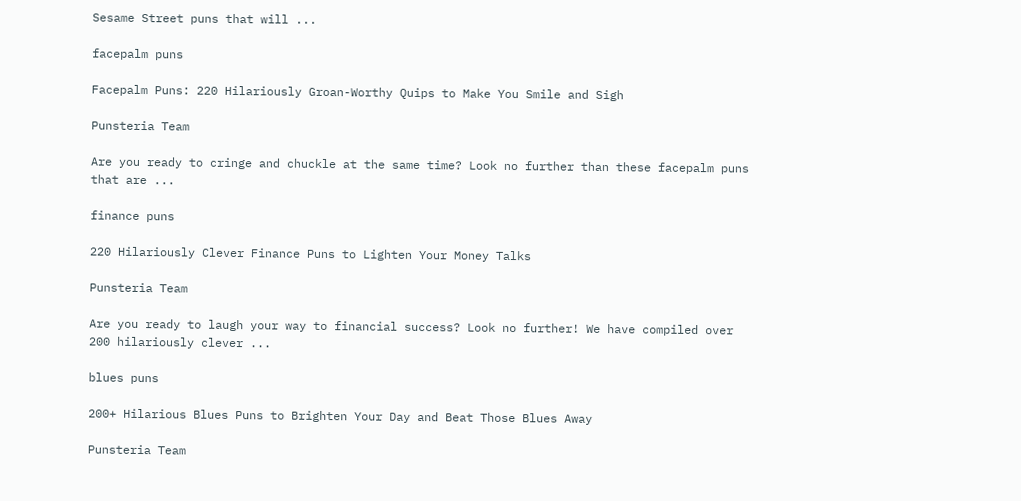Sesame Street puns that will ...

facepalm puns

Facepalm Puns: 220 Hilariously Groan-Worthy Quips to Make You Smile and Sigh

Punsteria Team

Are you ready to cringe and chuckle at the same time? Look no further than these facepalm puns that are ...

finance puns

220 Hilariously Clever Finance Puns to Lighten Your Money Talks

Punsteria Team

Are you ready to laugh your way to financial success? Look no further! We have compiled over 200 hilariously clever ...

blues puns

200+ Hilarious Blues Puns to Brighten Your Day and Beat Those Blues Away

Punsteria Team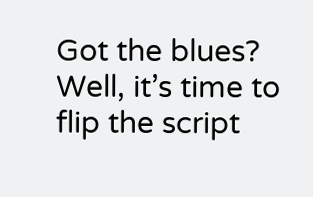Got the blues? Well, it’s time to flip the script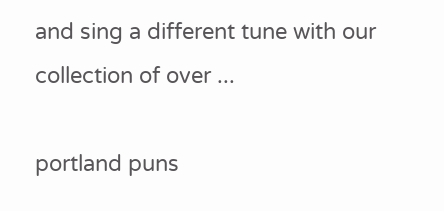and sing a different tune with our collection of over ...

portland puns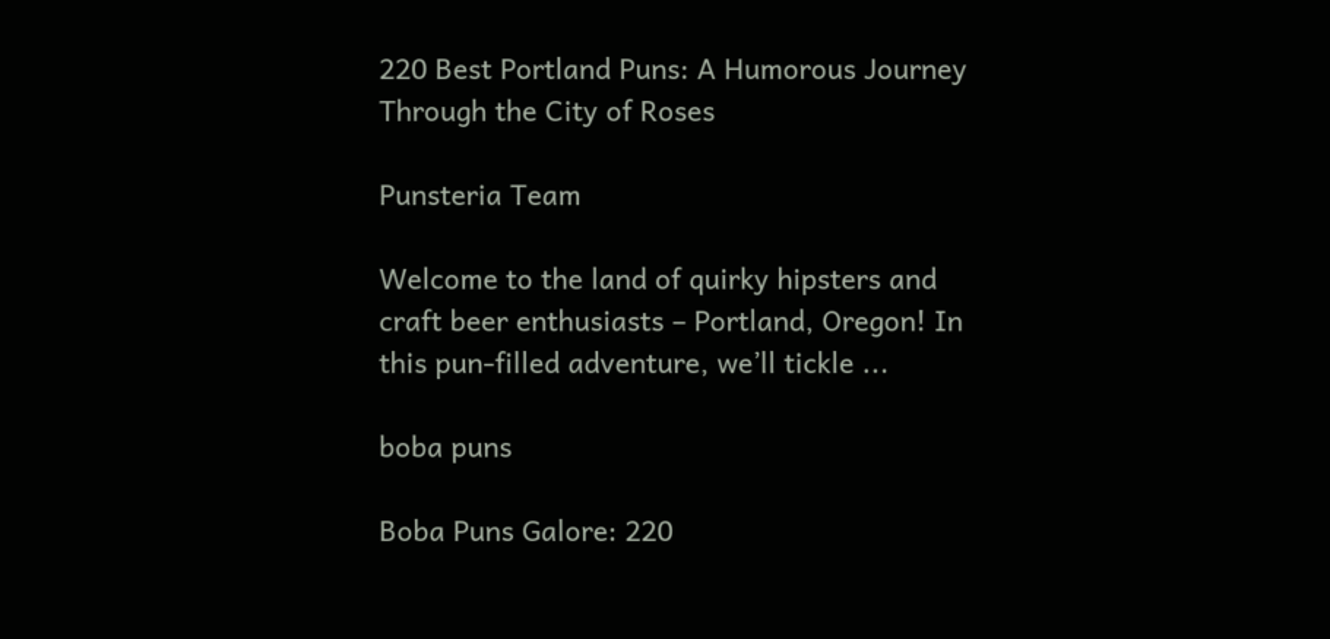220 Best Portland Puns: A Humorous Journey Through the City of Roses

Punsteria Team

Welcome to the land of quirky hipsters and craft beer enthusiasts – Portland, Oregon! In this pun-filled adventure, we’ll tickle ...

boba puns

Boba Puns Galore: 220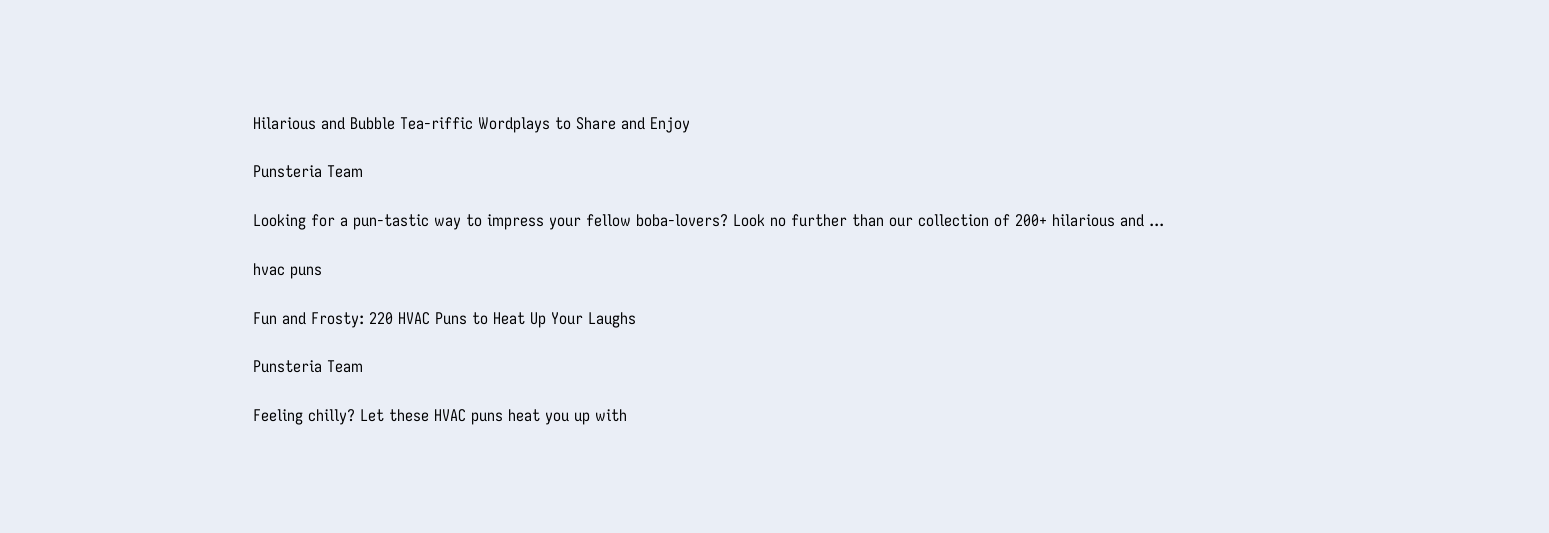Hilarious and Bubble Tea-riffic Wordplays to Share and Enjoy

Punsteria Team

Looking for a pun-tastic way to impress your fellow boba-lovers? Look no further than our collection of 200+ hilarious and ...

hvac puns

Fun and Frosty: 220 HVAC Puns to Heat Up Your Laughs

Punsteria Team

Feeling chilly? Let these HVAC puns heat you up with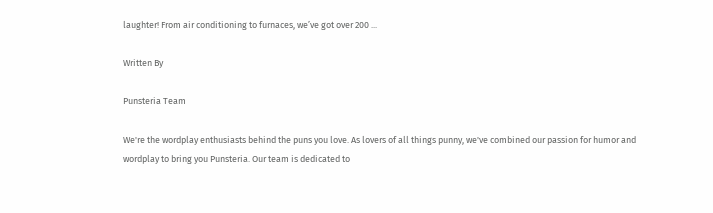laughter! From air conditioning to furnaces, we’ve got over 200 ...

Written By

Punsteria Team

We're the wordplay enthusiasts behind the puns you love. As lovers of all things punny, we've combined our passion for humor and wordplay to bring you Punsteria. Our team is dedicated to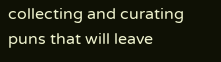collecting and curating puns that will leave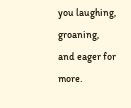you laughing, groaning, and eager for more.